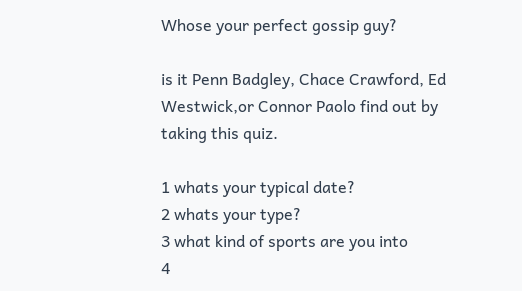Whose your perfect gossip guy?

is it Penn Badgley, Chace Crawford, Ed Westwick,or Connor Paolo find out by taking this quiz.

1 whats your typical date?
2 whats your type?
3 what kind of sports are you into
4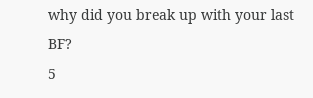why did you break up with your last BF?
5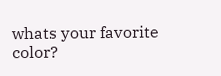whats your favorite color?